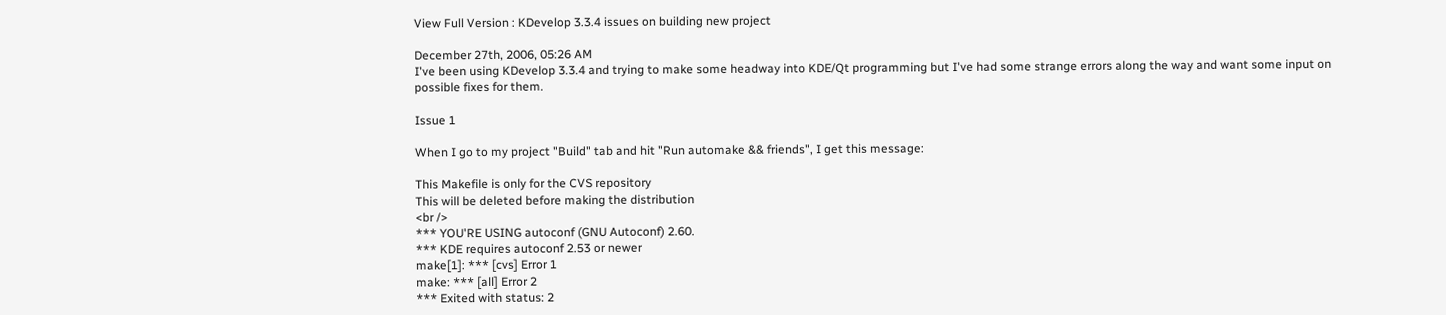View Full Version : KDevelop 3.3.4 issues on building new project

December 27th, 2006, 05:26 AM
I've been using KDevelop 3.3.4 and trying to make some headway into KDE/Qt programming but I've had some strange errors along the way and want some input on possible fixes for them.

Issue 1

When I go to my project "Build" tab and hit "Run automake && friends", I get this message:

This Makefile is only for the CVS repository
This will be deleted before making the distribution
<br />
*** YOU'RE USING autoconf (GNU Autoconf) 2.60.
*** KDE requires autoconf 2.53 or newer
make[1]: *** [cvs] Error 1
make: *** [all] Error 2
*** Exited with status: 2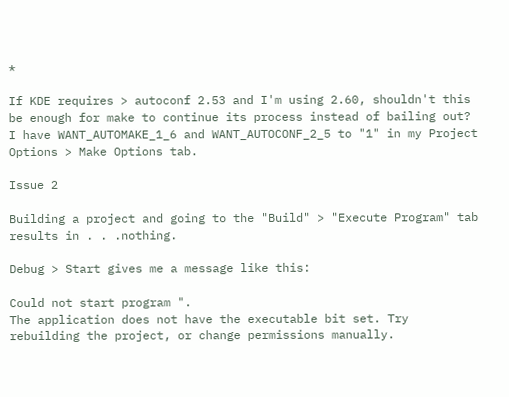*

If KDE requires > autoconf 2.53 and I'm using 2.60, shouldn't this be enough for make to continue its process instead of bailing out? I have WANT_AUTOMAKE_1_6 and WANT_AUTOCONF_2_5 to "1" in my Project Options > Make Options tab.

Issue 2

Building a project and going to the "Build" > "Execute Program" tab results in . . .nothing.

Debug > Start gives me a message like this:

Could not start program ".
The application does not have the executable bit set. Try rebuilding the project, or change permissions manually.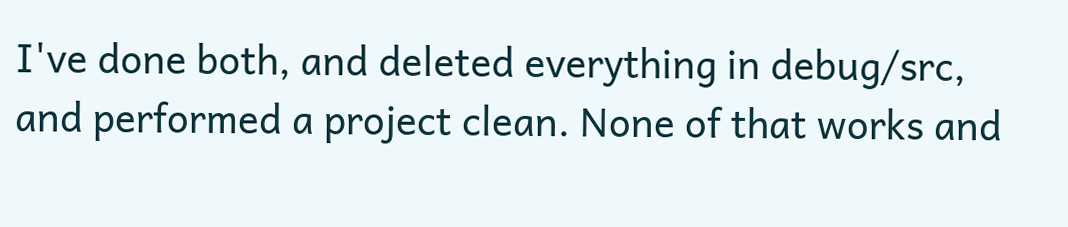I've done both, and deleted everything in debug/src, and performed a project clean. None of that works and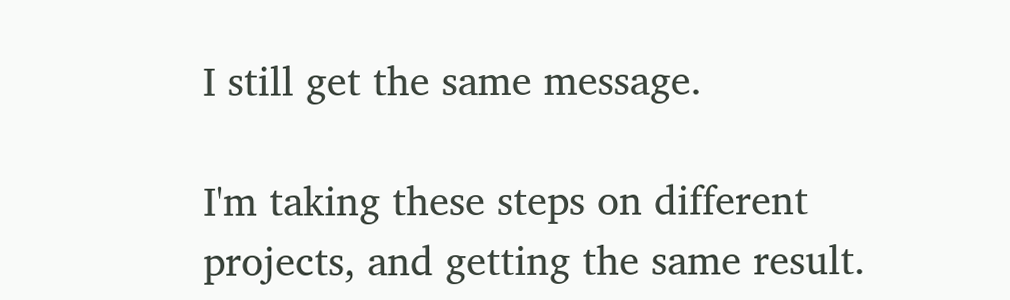I still get the same message.

I'm taking these steps on different projects, and getting the same result.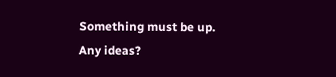Something must be up. Any ideas?